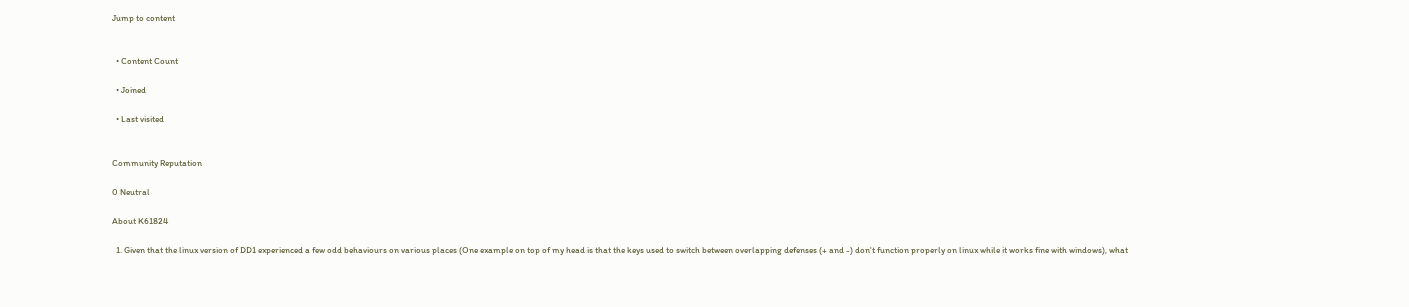Jump to content


  • Content Count

  • Joined

  • Last visited


Community Reputation

0 Neutral

About K61824

  1. Given that the linux version of DD1 experienced a few odd behaviours on various places (One example on top of my head is that the keys used to switch between overlapping defenses (+ and -) don't function properly on linux while it works fine with windows), what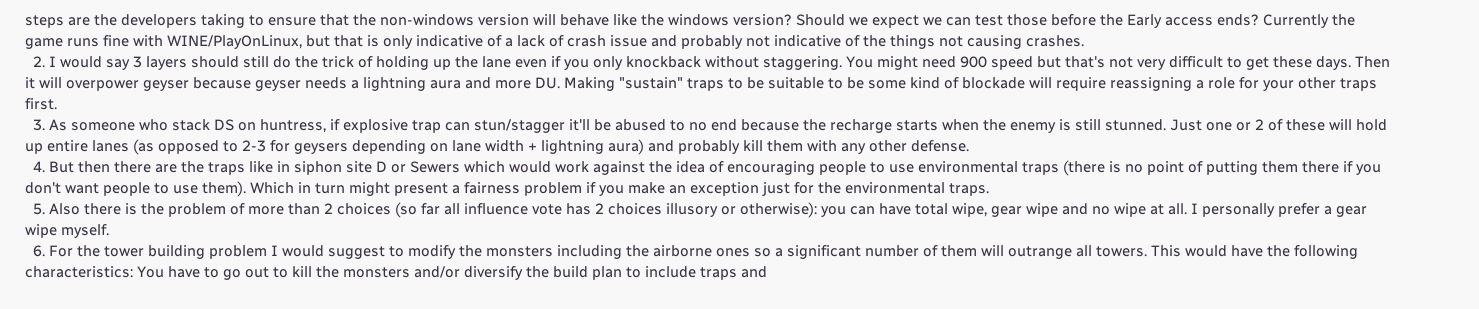steps are the developers taking to ensure that the non-windows version will behave like the windows version? Should we expect we can test those before the Early access ends? Currently the game runs fine with WINE/PlayOnLinux, but that is only indicative of a lack of crash issue and probably not indicative of the things not causing crashes.
  2. I would say 3 layers should still do the trick of holding up the lane even if you only knockback without staggering. You might need 900 speed but that's not very difficult to get these days. Then it will overpower geyser because geyser needs a lightning aura and more DU. Making "sustain" traps to be suitable to be some kind of blockade will require reassigning a role for your other traps first.
  3. As someone who stack DS on huntress, if explosive trap can stun/stagger it'll be abused to no end because the recharge starts when the enemy is still stunned. Just one or 2 of these will hold up entire lanes (as opposed to 2-3 for geysers depending on lane width + lightning aura) and probably kill them with any other defense.
  4. But then there are the traps like in siphon site D or Sewers which would work against the idea of encouraging people to use environmental traps (there is no point of putting them there if you don't want people to use them). Which in turn might present a fairness problem if you make an exception just for the environmental traps.
  5. Also there is the problem of more than 2 choices (so far all influence vote has 2 choices illusory or otherwise): you can have total wipe, gear wipe and no wipe at all. I personally prefer a gear wipe myself.
  6. For the tower building problem I would suggest to modify the monsters including the airborne ones so a significant number of them will outrange all towers. This would have the following characteristics: You have to go out to kill the monsters and/or diversify the build plan to include traps and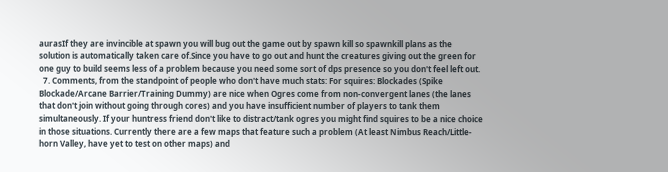aurasIf they are invincible at spawn you will bug out the game out by spawn kill so spawnkill plans as the solution is automatically taken care of.Since you have to go out and hunt the creatures giving out the green for one guy to build seems less of a problem because you need some sort of dps presence so you don't feel left out.
  7. Comments, from the standpoint of people who don't have much stats: For squires: Blockades (Spike Blockade/Arcane Barrier/Training Dummy) are nice when Ogres come from non-convergent lanes (the lanes that don't join without going through cores) and you have insufficient number of players to tank them simultaneously. If your huntress friend don't like to distract/tank ogres you might find squires to be a nice choice in those situations. Currently there are a few maps that feature such a problem (At least Nimbus Reach/Little-horn Valley, have yet to test on other maps) and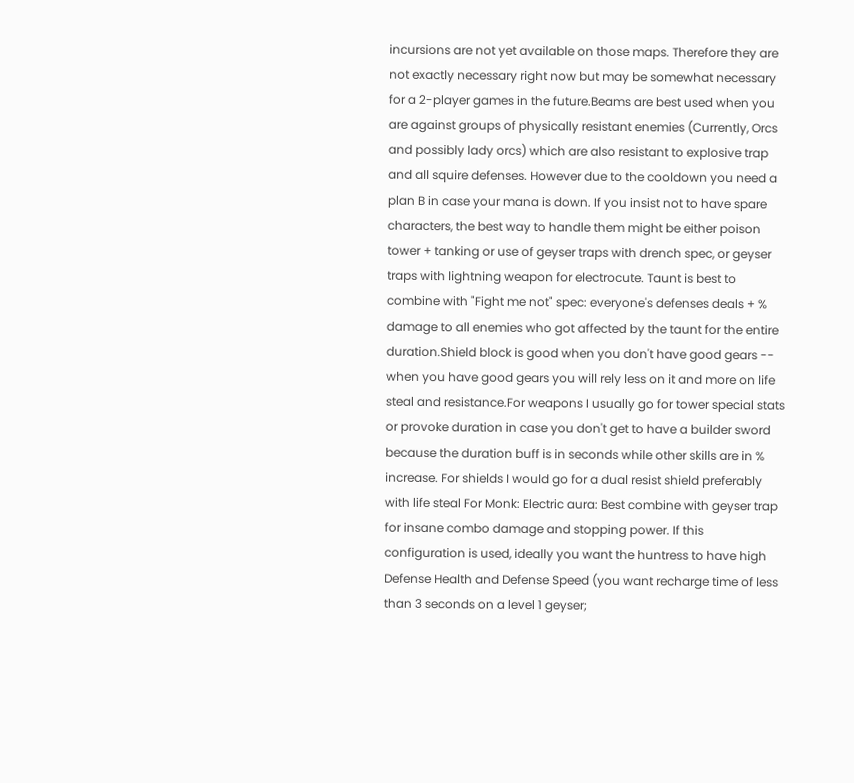incursions are not yet available on those maps. Therefore they are not exactly necessary right now but may be somewhat necessary for a 2-player games in the future.Beams are best used when you are against groups of physically resistant enemies (Currently, Orcs and possibly lady orcs) which are also resistant to explosive trap and all squire defenses. However due to the cooldown you need a plan B in case your mana is down. If you insist not to have spare characters, the best way to handle them might be either poison tower + tanking or use of geyser traps with drench spec, or geyser traps with lightning weapon for electrocute. Taunt is best to combine with "Fight me not" spec: everyone's defenses deals + % damage to all enemies who got affected by the taunt for the entire duration.Shield block is good when you don't have good gears -- when you have good gears you will rely less on it and more on life steal and resistance.For weapons I usually go for tower special stats or provoke duration in case you don't get to have a builder sword because the duration buff is in seconds while other skills are in % increase. For shields I would go for a dual resist shield preferably with life steal For Monk: Electric aura: Best combine with geyser trap for insane combo damage and stopping power. If this configuration is used, ideally you want the huntress to have high Defense Health and Defense Speed (you want recharge time of less than 3 seconds on a level 1 geyser;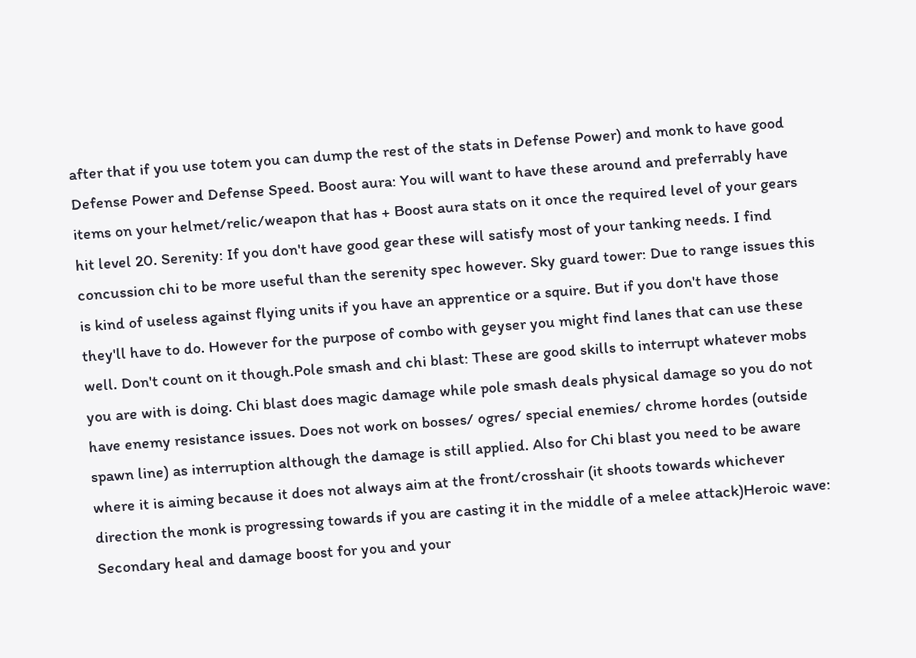after that if you use totem you can dump the rest of the stats in Defense Power) and monk to have good Defense Power and Defense Speed. Boost aura: You will want to have these around and preferrably have items on your helmet/relic/weapon that has + Boost aura stats on it once the required level of your gears hit level 20. Serenity: If you don't have good gear these will satisfy most of your tanking needs. I find concussion chi to be more useful than the serenity spec however. Sky guard tower: Due to range issues this is kind of useless against flying units if you have an apprentice or a squire. But if you don't have those they'll have to do. However for the purpose of combo with geyser you might find lanes that can use these well. Don't count on it though.Pole smash and chi blast: These are good skills to interrupt whatever mobs you are with is doing. Chi blast does magic damage while pole smash deals physical damage so you do not have enemy resistance issues. Does not work on bosses/ ogres/ special enemies/ chrome hordes (outside spawn line) as interruption although the damage is still applied. Also for Chi blast you need to be aware where it is aiming because it does not always aim at the front/crosshair (it shoots towards whichever direction the monk is progressing towards if you are casting it in the middle of a melee attack)Heroic wave: Secondary heal and damage boost for you and your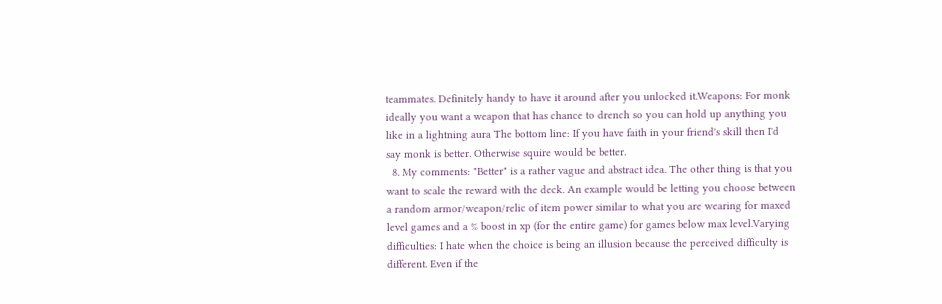teammates. Definitely handy to have it around after you unlocked it.Weapons: For monk ideally you want a weapon that has chance to drench so you can hold up anything you like in a lightning aura The bottom line: If you have faith in your friend's skill then I'd say monk is better. Otherwise squire would be better.
  8. My comments: "Better" is a rather vague and abstract idea. The other thing is that you want to scale the reward with the deck. An example would be letting you choose between a random armor/weapon/relic of item power similar to what you are wearing for maxed level games and a % boost in xp (for the entire game) for games below max level.Varying difficulties: I hate when the choice is being an illusion because the perceived difficulty is different. Even if the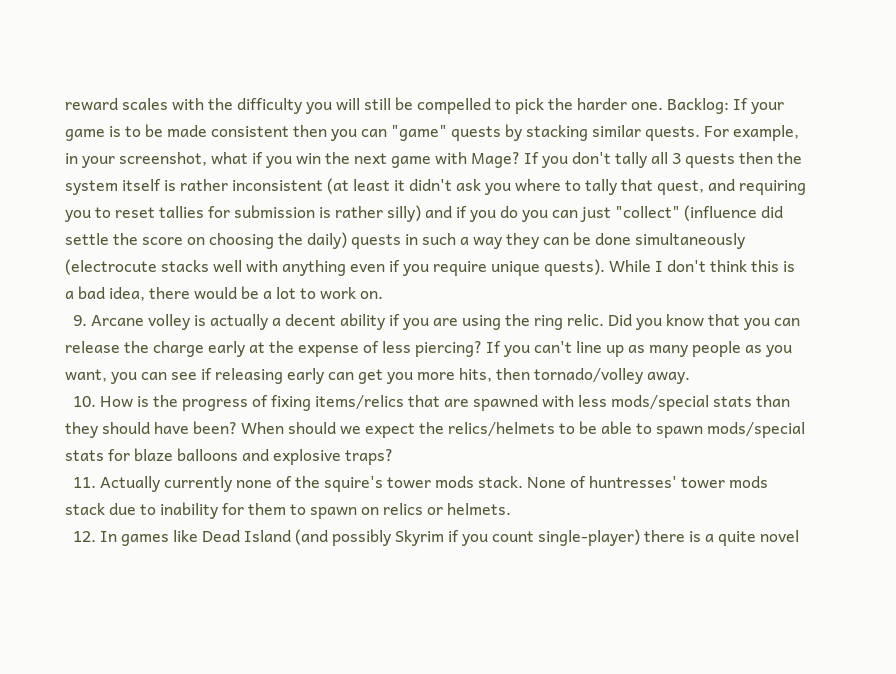reward scales with the difficulty you will still be compelled to pick the harder one. Backlog: If your game is to be made consistent then you can "game" quests by stacking similar quests. For example, in your screenshot, what if you win the next game with Mage? If you don't tally all 3 quests then the system itself is rather inconsistent (at least it didn't ask you where to tally that quest, and requiring you to reset tallies for submission is rather silly) and if you do you can just "collect" (influence did settle the score on choosing the daily) quests in such a way they can be done simultaneously (electrocute stacks well with anything even if you require unique quests). While I don't think this is a bad idea, there would be a lot to work on.
  9. Arcane volley is actually a decent ability if you are using the ring relic. Did you know that you can release the charge early at the expense of less piercing? If you can't line up as many people as you want, you can see if releasing early can get you more hits, then tornado/volley away.
  10. How is the progress of fixing items/relics that are spawned with less mods/special stats than they should have been? When should we expect the relics/helmets to be able to spawn mods/special stats for blaze balloons and explosive traps?
  11. Actually currently none of the squire's tower mods stack. None of huntresses' tower mods stack due to inability for them to spawn on relics or helmets.
  12. In games like Dead Island (and possibly Skyrim if you count single-player) there is a quite novel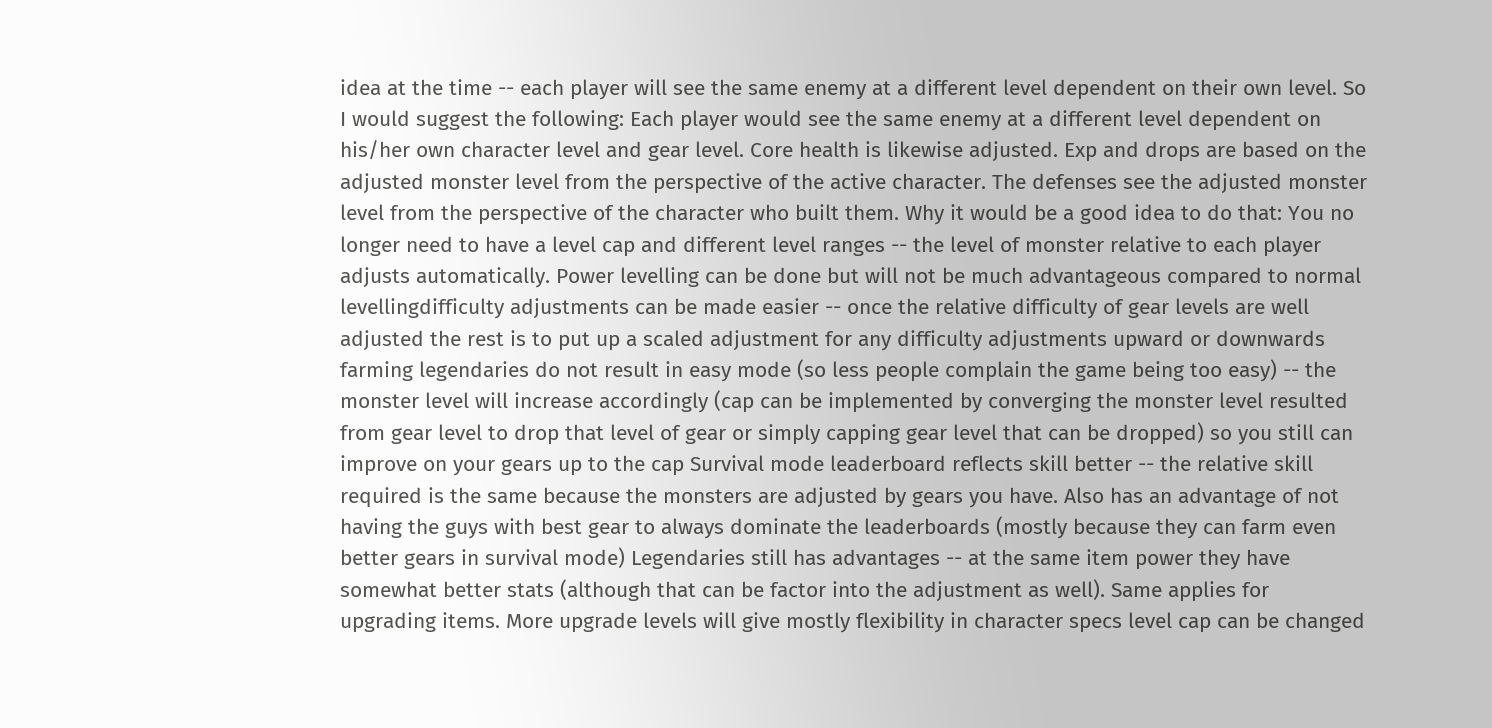idea at the time -- each player will see the same enemy at a different level dependent on their own level. So I would suggest the following: Each player would see the same enemy at a different level dependent on his/her own character level and gear level. Core health is likewise adjusted. Exp and drops are based on the adjusted monster level from the perspective of the active character. The defenses see the adjusted monster level from the perspective of the character who built them. Why it would be a good idea to do that: You no longer need to have a level cap and different level ranges -- the level of monster relative to each player adjusts automatically. Power levelling can be done but will not be much advantageous compared to normal levellingdifficulty adjustments can be made easier -- once the relative difficulty of gear levels are well adjusted the rest is to put up a scaled adjustment for any difficulty adjustments upward or downwards farming legendaries do not result in easy mode (so less people complain the game being too easy) -- the monster level will increase accordingly (cap can be implemented by converging the monster level resulted from gear level to drop that level of gear or simply capping gear level that can be dropped) so you still can improve on your gears up to the cap Survival mode leaderboard reflects skill better -- the relative skill required is the same because the monsters are adjusted by gears you have. Also has an advantage of not having the guys with best gear to always dominate the leaderboards (mostly because they can farm even better gears in survival mode) Legendaries still has advantages -- at the same item power they have somewhat better stats (although that can be factor into the adjustment as well). Same applies for upgrading items. More upgrade levels will give mostly flexibility in character specs level cap can be changed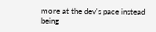more at the dev's pace instead being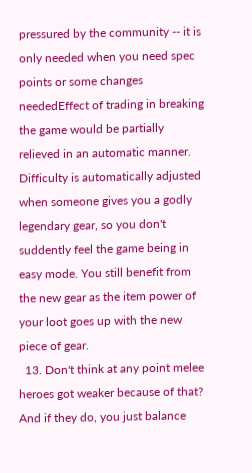pressured by the community -- it is only needed when you need spec points or some changes neededEffect of trading in breaking the game would be partially relieved in an automatic manner. Difficulty is automatically adjusted when someone gives you a godly legendary gear, so you don't suddently feel the game being in easy mode. You still benefit from the new gear as the item power of your loot goes up with the new piece of gear.
  13. Don't think at any point melee heroes got weaker because of that? And if they do, you just balance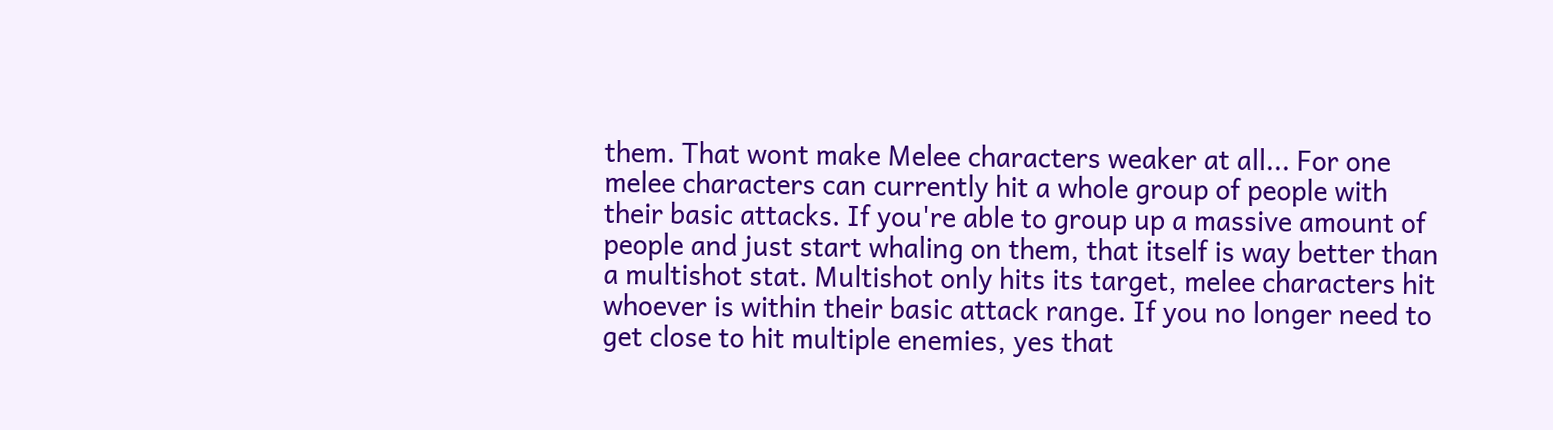them. That wont make Melee characters weaker at all... For one melee characters can currently hit a whole group of people with their basic attacks. If you're able to group up a massive amount of people and just start whaling on them, that itself is way better than a multishot stat. Multishot only hits its target, melee characters hit whoever is within their basic attack range. If you no longer need to get close to hit multiple enemies, yes that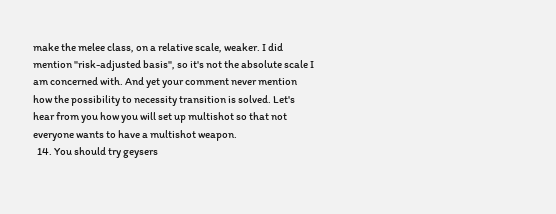make the melee class, on a relative scale, weaker. I did mention "risk-adjusted basis", so it's not the absolute scale I am concerned with. And yet your comment never mention how the possibility to necessity transition is solved. Let's hear from you how you will set up multishot so that not everyone wants to have a multishot weapon.
  14. You should try geysers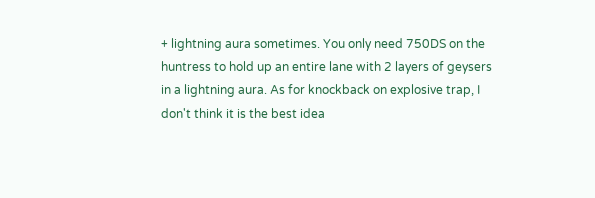+ lightning aura sometimes. You only need 750DS on the huntress to hold up an entire lane with 2 layers of geysers in a lightning aura. As for knockback on explosive trap, I don't think it is the best idea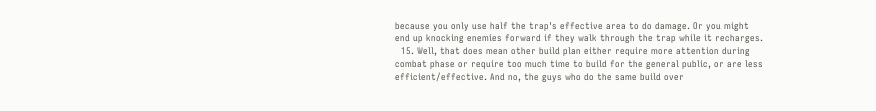because you only use half the trap's effective area to do damage. Or you might end up knocking enemies forward if they walk through the trap while it recharges.
  15. Well, that does mean other build plan either require more attention during combat phase or require too much time to build for the general public, or are less efficient/effective. And no, the guys who do the same build over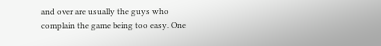and over are usually the guys who complain the game being too easy. One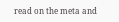read on the meta and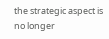the strategic aspect is no longer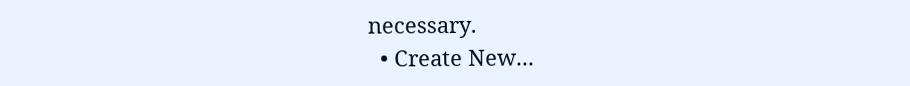necessary.
  • Create New...